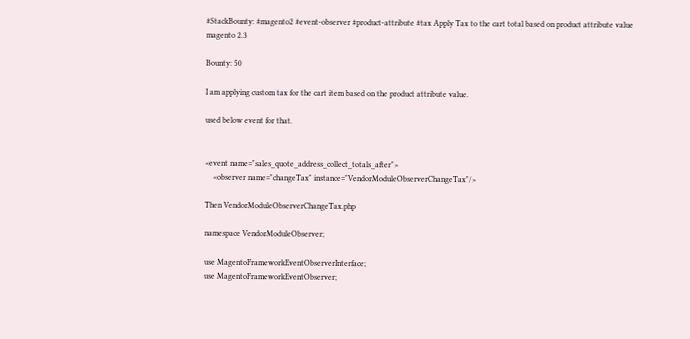#StackBounty: #magento2 #event-observer #product-attribute #tax Apply Tax to the cart total based on product attribute value magento 2.3

Bounty: 50

I am applying custom tax for the cart item based on the product attribute value.

used below event for that.


<event name="sales_quote_address_collect_totals_after">
    <observer name="changeTax" instance="VendorModuleObserverChangeTax"/>

Then VendorModuleObserverChangeTax.php

namespace VendorModuleObserver;

use MagentoFrameworkEventObserverInterface;
use MagentoFrameworkEventObserver;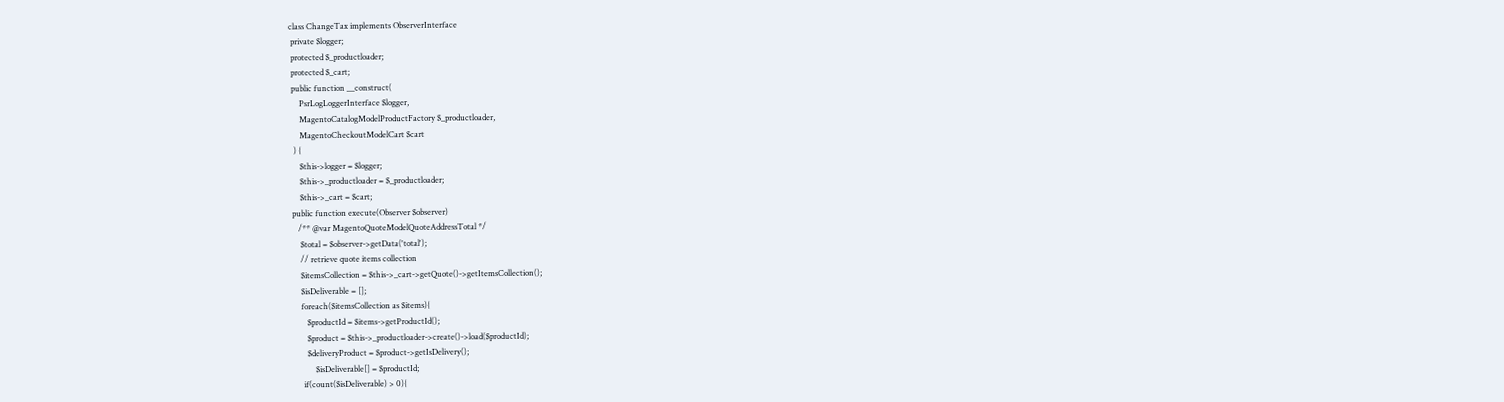class ChangeTax implements ObserverInterface
 private $logger;
 protected $_productloader;
 protected $_cart;
 public function __construct(
     PsrLogLoggerInterface $logger,
     MagentoCatalogModelProductFactory $_productloader,
     MagentoCheckoutModelCart $cart
  ) {
     $this->logger = $logger;
     $this->_productloader = $_productloader;
     $this->_cart = $cart;
 public function execute(Observer $observer)
    /** @var MagentoQuoteModelQuoteAddressTotal */
     $total = $observer->getData('total');
     // retrieve quote items collection
     $itemsCollection = $this->_cart->getQuote()->getItemsCollection();
     $isDeliverable = [];
     foreach($itemsCollection as $items){
        $productId = $items->getProductId();
        $product = $this->_productloader->create()->load($productId);
        $deliveryProduct = $product->getIsDelivery();
            $isDeliverable[] = $productId;
      if(count($isDeliverable) > 0){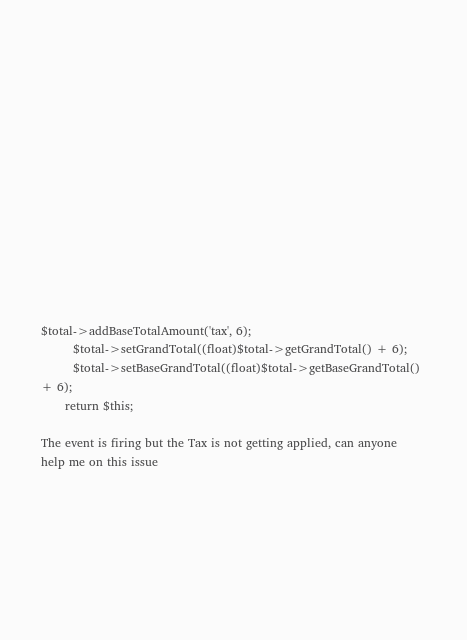$total->addBaseTotalAmount('tax', 6);
        $total->setGrandTotal((float)$total->getGrandTotal() + 6);
        $total->setBaseGrandTotal((float)$total->getBaseGrandTotal() + 6);
      return $this;

The event is firing but the Tax is not getting applied, can anyone help me on this issue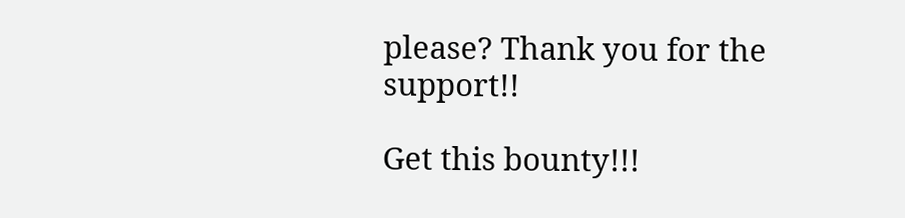please? Thank you for the support!!

Get this bounty!!!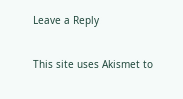Leave a Reply

This site uses Akismet to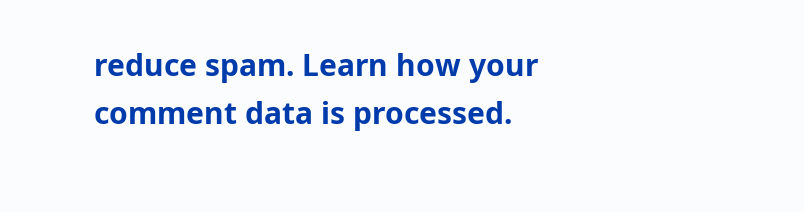reduce spam. Learn how your comment data is processed.